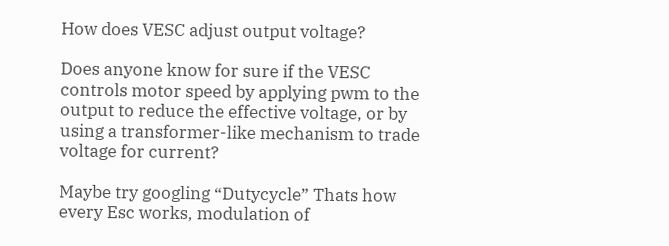How does VESC adjust output voltage?

Does anyone know for sure if the VESC controls motor speed by applying pwm to the output to reduce the effective voltage, or by using a transformer-like mechanism to trade voltage for current?

Maybe try googling “Dutycycle” Thats how every Esc works, modulation of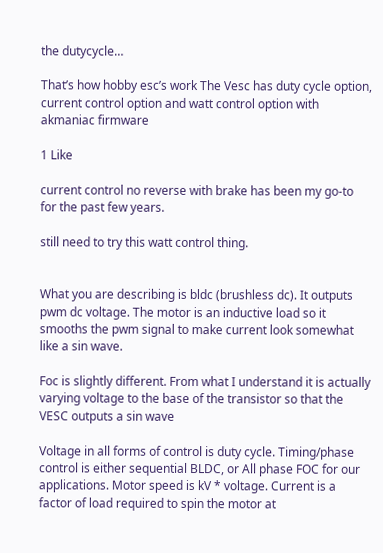the dutycycle…

That’s how hobby esc’s work The Vesc has duty cycle option, current control option and watt control option with akmaniac firmware

1 Like

current control no reverse with brake has been my go-to for the past few years.

still need to try this watt control thing.


What you are describing is bldc (brushless dc). It outputs pwm dc voltage. The motor is an inductive load so it smooths the pwm signal to make current look somewhat like a sin wave.

Foc is slightly different. From what I understand it is actually varying voltage to the base of the transistor so that the VESC outputs a sin wave

Voltage in all forms of control is duty cycle. Timing/phase control is either sequential BLDC, or All phase FOC for our applications. Motor speed is kV * voltage. Current is a factor of load required to spin the motor at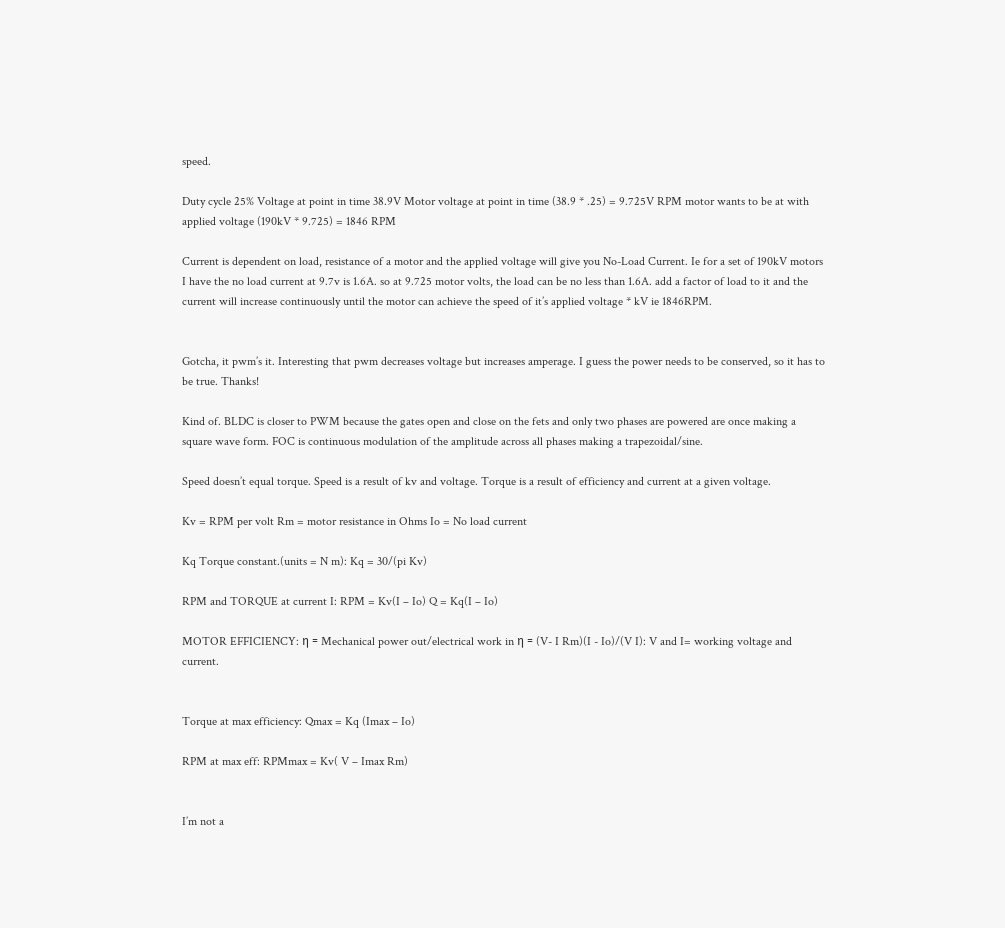speed.

Duty cycle 25% Voltage at point in time 38.9V Motor voltage at point in time (38.9 * .25) = 9.725V RPM motor wants to be at with applied voltage (190kV * 9.725) = 1846 RPM

Current is dependent on load, resistance of a motor and the applied voltage will give you No-Load Current. Ie for a set of 190kV motors I have the no load current at 9.7v is 1.6A. so at 9.725 motor volts, the load can be no less than 1.6A. add a factor of load to it and the current will increase continuously until the motor can achieve the speed of it’s applied voltage * kV ie 1846RPM.


Gotcha, it pwm’s it. Interesting that pwm decreases voltage but increases amperage. I guess the power needs to be conserved, so it has to be true. Thanks!

Kind of. BLDC is closer to PWM because the gates open and close on the fets and only two phases are powered are once making a square wave form. FOC is continuous modulation of the amplitude across all phases making a trapezoidal/sine.

Speed doesn’t equal torque. Speed is a result of kv and voltage. Torque is a result of efficiency and current at a given voltage.

Kv = RPM per volt Rm = motor resistance in Ohms Io = No load current

Kq Torque constant.(units = N m): Kq = 30/(pi Kv)

RPM and TORQUE at current I: RPM = Kv(I – Io) Q = Kq(I – Io)

MOTOR EFFICIENCY: η = Mechanical power out/electrical work in η = (V- I Rm)(I - Io)/(V I): V and I= working voltage and current.


Torque at max efficiency: Qmax = Kq (Imax – Io)

RPM at max eff: RPMmax = Kv( V – Imax Rm)


I’m not a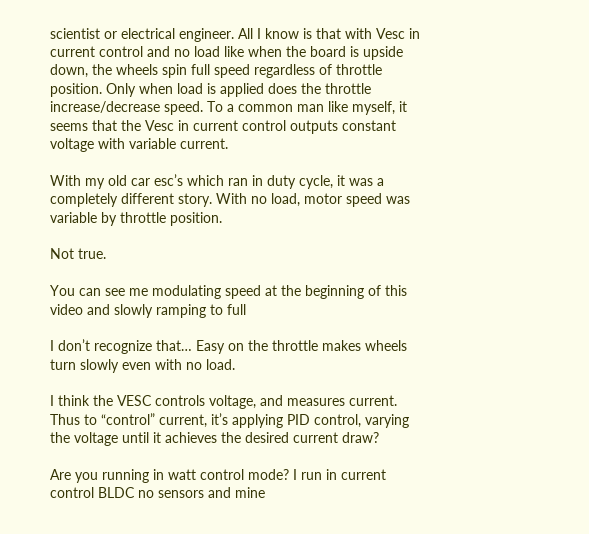scientist or electrical engineer. All I know is that with Vesc in current control and no load like when the board is upside down, the wheels spin full speed regardless of throttle position. Only when load is applied does the throttle increase/decrease speed. To a common man like myself, it seems that the Vesc in current control outputs constant voltage with variable current.

With my old car esc’s which ran in duty cycle, it was a completely different story. With no load, motor speed was variable by throttle position.

Not true.

You can see me modulating speed at the beginning of this video and slowly ramping to full

I don’t recognize that… Easy on the throttle makes wheels turn slowly even with no load.

I think the VESC controls voltage, and measures current. Thus to “control” current, it’s applying PID control, varying the voltage until it achieves the desired current draw?

Are you running in watt control mode? I run in current control BLDC no sensors and mine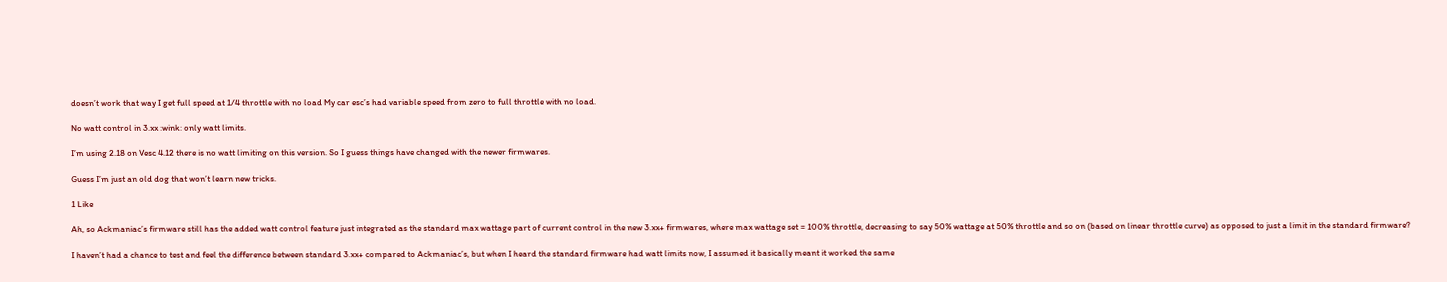doesn’t work that way I get full speed at 1/4 throttle with no load My car esc’s had variable speed from zero to full throttle with no load.

No watt control in 3.xx :wink: only watt limits.

I’m using 2.18 on Vesc 4.12 there is no watt limiting on this version. So I guess things have changed with the newer firmwares.

Guess I’m just an old dog that won’t learn new tricks.

1 Like

Ah, so Ackmaniac’s firmware still has the added watt control feature just integrated as the standard max wattage part of current control in the new 3.xx+ firmwares, where max wattage set = 100% throttle, decreasing to say 50% wattage at 50% throttle and so on (based on linear throttle curve) as opposed to just a limit in the standard firmware?

I haven’t had a chance to test and feel the difference between standard 3.xx+ compared to Ackmaniac’s, but when I heard the standard firmware had watt limits now, I assumed it basically meant it worked the same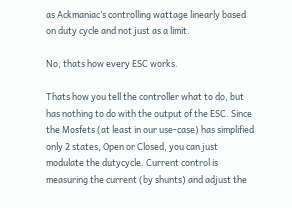as Ackmaniac’s controlling wattage linearly based on duty cycle and not just as a limit.

No, thats how every ESC works.

Thats how you tell the controller what to do, but has nothing to do with the output of the ESC. Since the Mosfets (at least in our use-case) has simplified only 2 states, Open or Closed, you can just modulate the dutycycle. Current control is measuring the current (by shunts) and adjust the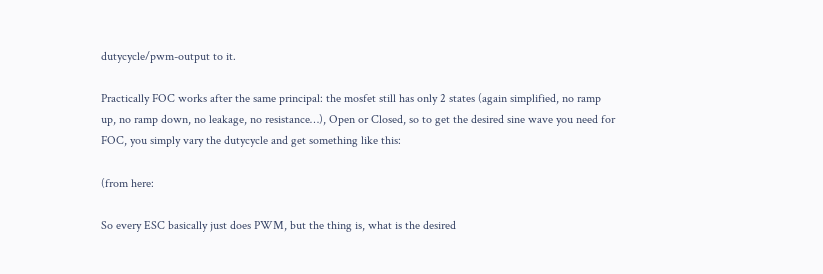dutycycle/pwm-output to it.

Practically FOC works after the same principal: the mosfet still has only 2 states (again simplified, no ramp up, no ramp down, no leakage, no resistance…), Open or Closed, so to get the desired sine wave you need for FOC, you simply vary the dutycycle and get something like this:

(from here:

So every ESC basically just does PWM, but the thing is, what is the desired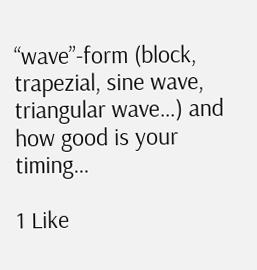“wave”-form (block, trapezial, sine wave, triangular wave…) and how good is your timing…

1 Like